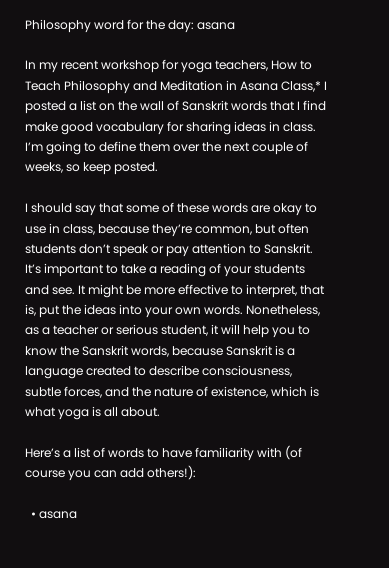Philosophy word for the day: asana

In my recent workshop for yoga teachers, How to Teach Philosophy and Meditation in Asana Class,* I posted a list on the wall of Sanskrit words that I find make good vocabulary for sharing ideas in class. I’m going to define them over the next couple of weeks, so keep posted.

I should say that some of these words are okay to use in class, because they’re common, but often students don’t speak or pay attention to Sanskrit. It’s important to take a reading of your students and see. It might be more effective to interpret, that is, put the ideas into your own words. Nonetheless, as a teacher or serious student, it will help you to know the Sanskrit words, because Sanskrit is a language created to describe consciousness, subtle forces, and the nature of existence, which is what yoga is all about.

Here’s a list of words to have familiarity with (of course you can add others!):

  • asana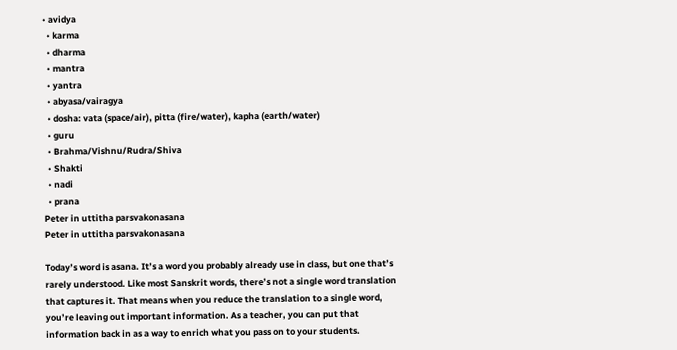• avidya
  • karma
  • dharma
  • mantra
  • yantra
  • abyasa/vairagya
  • dosha: vata (space/air), pitta (fire/water), kapha (earth/water)
  • guru
  • Brahma/Vishnu/Rudra/Shiva
  • Shakti
  • nadi
  • prana
Peter in uttitha parsvakonasana
Peter in uttitha parsvakonasana

Today’s word is asana. It’s a word you probably already use in class, but one that’s rarely understood. Like most Sanskrit words, there’s not a single word translation that captures it. That means when you reduce the translation to a single word, you’re leaving out important information. As a teacher, you can put that information back in as a way to enrich what you pass on to your students.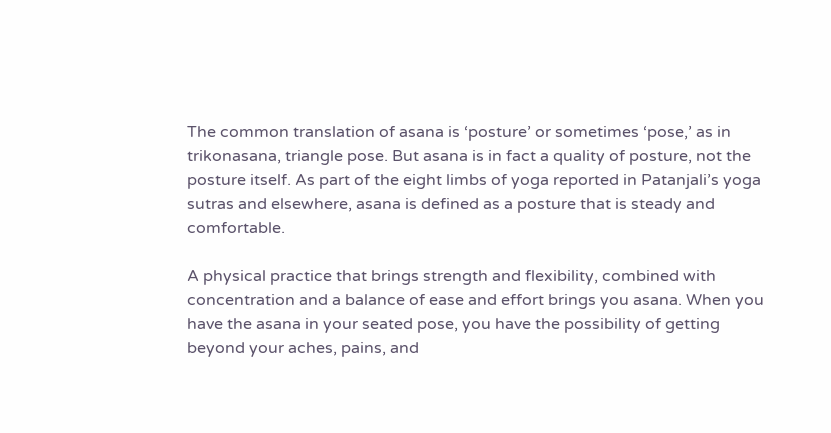The common translation of asana is ‘posture’ or sometimes ‘pose,’ as in trikonasana, triangle pose. But asana is in fact a quality of posture, not the posture itself. As part of the eight limbs of yoga reported in Patanjali’s yoga sutras and elsewhere, asana is defined as a posture that is steady and comfortable.

A physical practice that brings strength and flexibility, combined with concentration and a balance of ease and effort brings you asana. When you have the asana in your seated pose, you have the possibility of getting beyond your aches, pains, and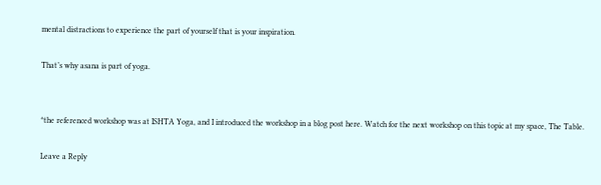mental distractions to experience the part of yourself that is your inspiration.

That’s why asana is part of yoga.


*the referenced workshop was at ISHTA Yoga, and I introduced the workshop in a blog post here. Watch for the next workshop on this topic at my space, The Table.

Leave a Reply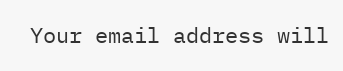Your email address will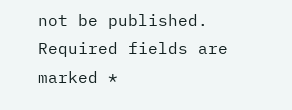not be published. Required fields are marked *